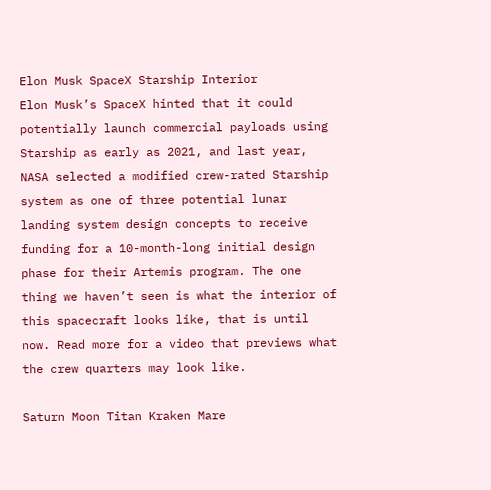Elon Musk SpaceX Starship Interior
Elon Musk’s SpaceX hinted that it could potentially launch commercial payloads using Starship as early as 2021, and last year, NASA selected a modified crew-rated Starship system as one of three potential lunar landing system design concepts to receive funding for a 10-month-long initial design phase for their Artemis program. The one thing we haven’t seen is what the interior of this spacecraft looks like, that is until now. Read more for a video that previews what the crew quarters may look like.

Saturn Moon Titan Kraken Mare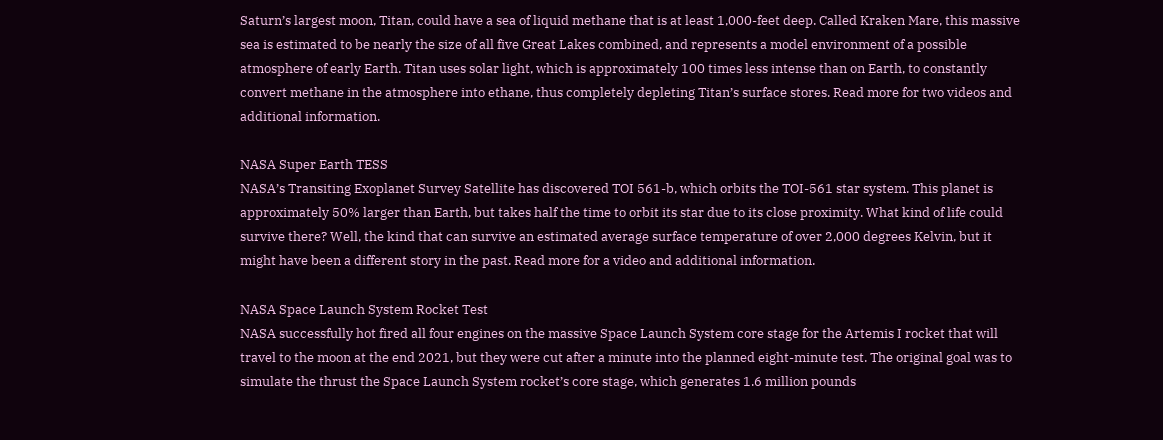Saturn’s largest moon, Titan, could have a sea of liquid methane that is at least 1,000-feet deep. Called Kraken Mare, this massive sea is estimated to be nearly the size of all five Great Lakes combined, and represents a model environment of a possible atmosphere of early Earth. Titan uses solar light, which is approximately 100 times less intense than on Earth, to constantly convert methane in the atmosphere into ethane, thus completely depleting Titan’s surface stores. Read more for two videos and additional information.

NASA Super Earth TESS
NASA’s Transiting Exoplanet Survey Satellite has discovered TOI 561-b, which orbits the TOI-561 star system. This planet is approximately 50% larger than Earth, but takes half the time to orbit its star due to its close proximity. What kind of life could survive there? Well, the kind that can survive an estimated average surface temperature of over 2,000 degrees Kelvin, but it might have been a different story in the past. Read more for a video and additional information.

NASA Space Launch System Rocket Test
NASA successfully hot fired all four engines on the massive Space Launch System core stage for the Artemis I rocket that will travel to the moon at the end 2021, but they were cut after a minute into the planned eight-minute test. The original goal was to simulate the thrust the Space Launch System rocket’s core stage, which generates 1.6 million pounds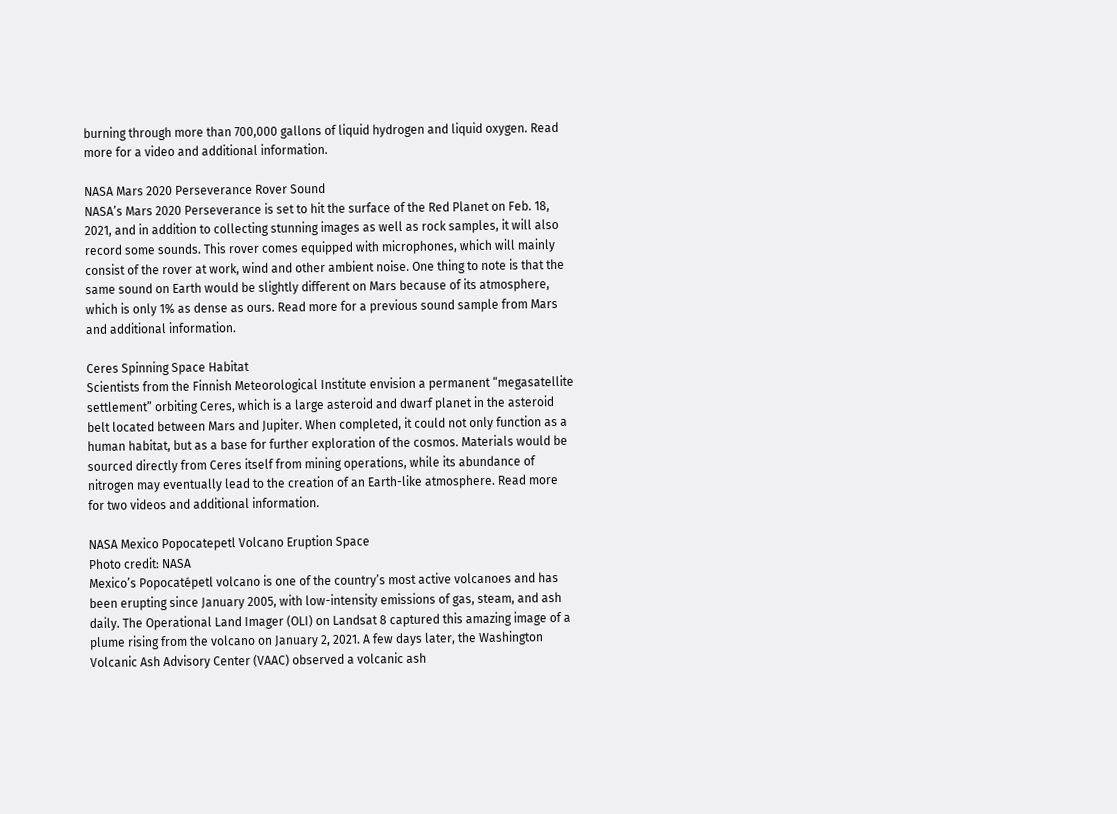burning through more than 700,000 gallons of liquid hydrogen and liquid oxygen. Read more for a video and additional information.

NASA Mars 2020 Perseverance Rover Sound
NASA’s Mars 2020 Perseverance is set to hit the surface of the Red Planet on Feb. 18, 2021, and in addition to collecting stunning images as well as rock samples, it will also record some sounds. This rover comes equipped with microphones, which will mainly consist of the rover at work, wind and other ambient noise. One thing to note is that the same sound on Earth would be slightly different on Mars because of its atmosphere, which is only 1% as dense as ours. Read more for a previous sound sample from Mars and additional information.

Ceres Spinning Space Habitat
Scientists from the Finnish Meteorological Institute envision a permanent “megasatellite settlement” orbiting Ceres, which is a large asteroid and dwarf planet in the asteroid belt located between Mars and Jupiter. When completed, it could not only function as a human habitat, but as a base for further exploration of the cosmos. Materials would be sourced directly from Ceres itself from mining operations, while its abundance of nitrogen may eventually lead to the creation of an Earth-like atmosphere. Read more for two videos and additional information.

NASA Mexico Popocatepetl Volcano Eruption Space
Photo credit: NASA
Mexico’s Popocatépetl volcano is one of the country’s most active volcanoes and has been erupting since January 2005, with low-intensity emissions of gas, steam, and ash daily. The Operational Land Imager (OLI) on Landsat 8 captured this amazing image of a plume rising from the volcano on January 2, 2021. A few days later, the Washington Volcanic Ash Advisory Center (VAAC) observed a volcanic ash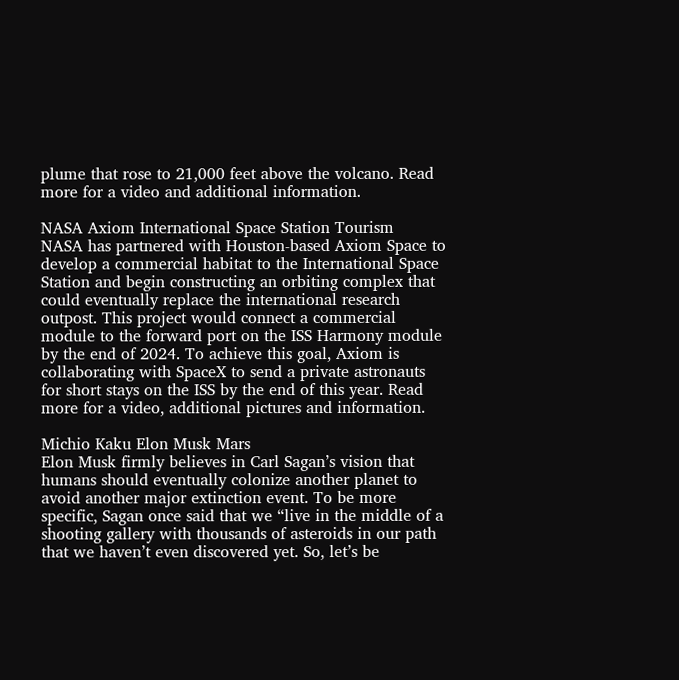plume that rose to 21,000 feet above the volcano. Read more for a video and additional information.

NASA Axiom International Space Station Tourism
NASA has partnered with Houston-based Axiom Space to develop a commercial habitat to the International Space Station and begin constructing an orbiting complex that could eventually replace the international research outpost. This project would connect a commercial module to the forward port on the ISS Harmony module by the end of 2024. To achieve this goal, Axiom is collaborating with SpaceX to send a private astronauts for short stays on the ISS by the end of this year. Read more for a video, additional pictures and information.

Michio Kaku Elon Musk Mars
Elon Musk firmly believes in Carl Sagan’s vision that humans should eventually colonize another planet to avoid another major extinction event. To be more specific, Sagan once said that we “live in the middle of a shooting gallery with thousands of asteroids in our path that we haven’t even discovered yet. So, let’s be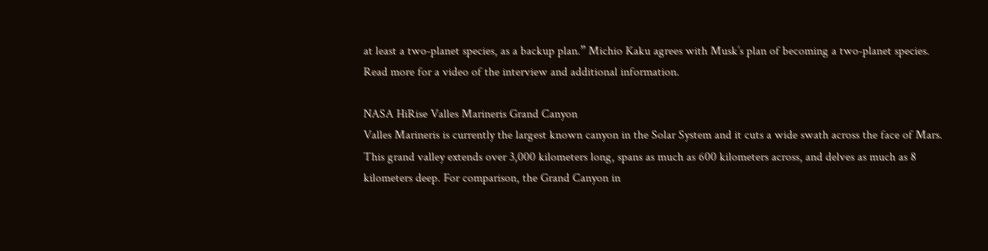at least a two-planet species, as a backup plan.” Michio Kaku agrees with Musk’s plan of becoming a two-planet species. Read more for a video of the interview and additional information.

NASA HiRise Valles Marineris Grand Canyon
Valles Marineris is currently the largest known canyon in the Solar System and it cuts a wide swath across the face of Mars. This grand valley extends over 3,000 kilometers long, spans as much as 600 kilometers across, and delves as much as 8 kilometers deep. For comparison, the Grand Canyon in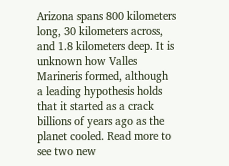Arizona spans 800 kilometers long, 30 kilometers across, and 1.8 kilometers deep. It is unknown how Valles Marineris formed, although a leading hypothesis holds that it started as a crack billions of years ago as the planet cooled. Read more to see two new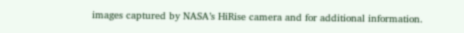images captured by NASA’s HiRise camera and for additional information.